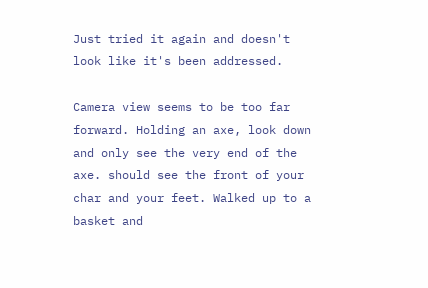Just tried it again and doesn't look like it's been addressed.

Camera view seems to be too far forward. Holding an axe, look down and only see the very end of the axe. should see the front of your char and your feet. Walked up to a basket and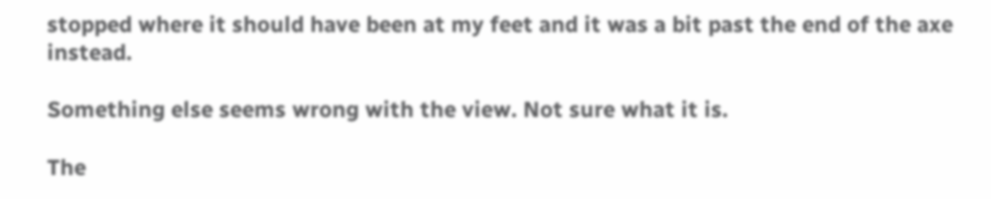stopped where it should have been at my feet and it was a bit past the end of the axe instead.

Something else seems wrong with the view. Not sure what it is.

The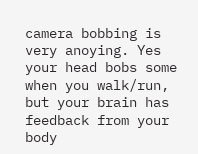camera bobbing is very anoying. Yes your head bobs some when you walk/run, but your brain has feedback from your body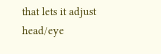that lets it adjust head/eye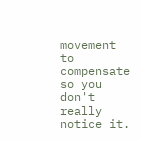movement to compensate so you don't really notice it.